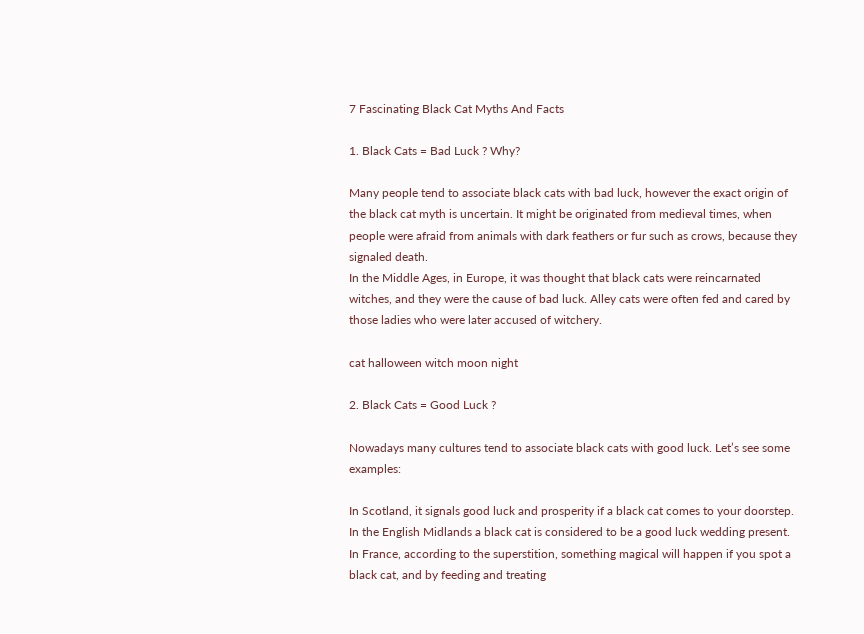7 Fascinating Black Cat Myths And Facts

1. Black Cats = Bad Luck ? Why?

Many people tend to associate black cats with bad luck, however the exact origin of the black cat myth is uncertain. It might be originated from medieval times, when people were afraid from animals with dark feathers or fur such as crows, because they signaled death.
In the Middle Ages, in Europe, it was thought that black cats were reincarnated witches, and they were the cause of bad luck. Alley cats were often fed and cared by those ladies who were later accused of witchery.

cat halloween witch moon night

2. Black Cats = Good Luck ?

Nowadays many cultures tend to associate black cats with good luck. Let’s see some examples:

In Scotland, it signals good luck and prosperity if a black cat comes to your doorstep.
In the English Midlands a black cat is considered to be a good luck wedding present.
In France, according to the superstition, something magical will happen if you spot a black cat, and by feeding and treating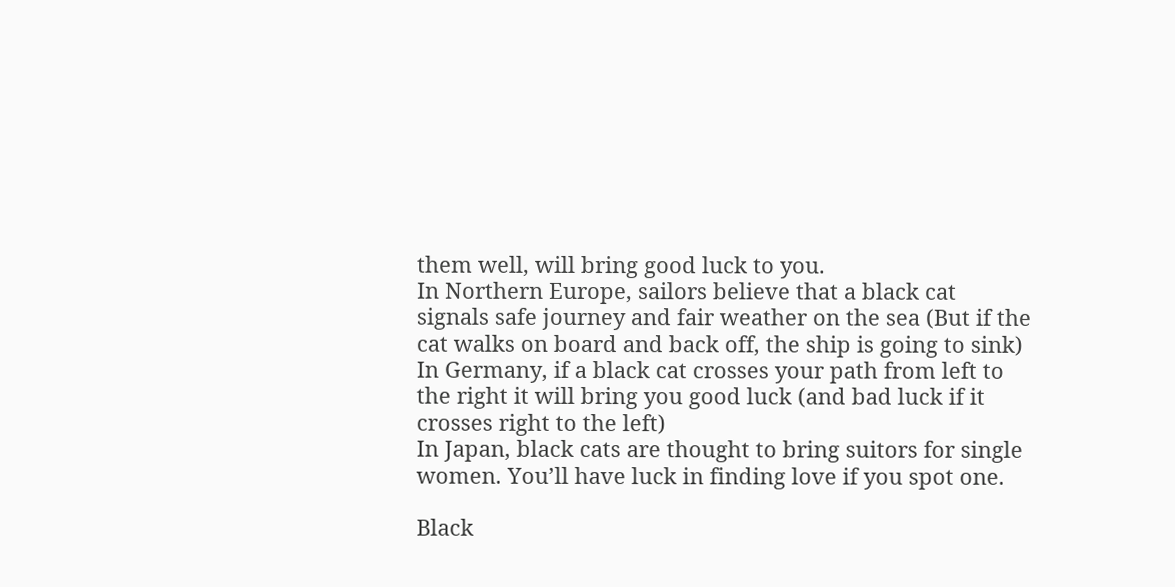them well, will bring good luck to you.
In Northern Europe, sailors believe that a black cat signals safe journey and fair weather on the sea (But if the cat walks on board and back off, the ship is going to sink)
In Germany, if a black cat crosses your path from left to the right it will bring you good luck (and bad luck if it crosses right to the left)
In Japan, black cats are thought to bring suitors for single women. You’ll have luck in finding love if you spot one.

Black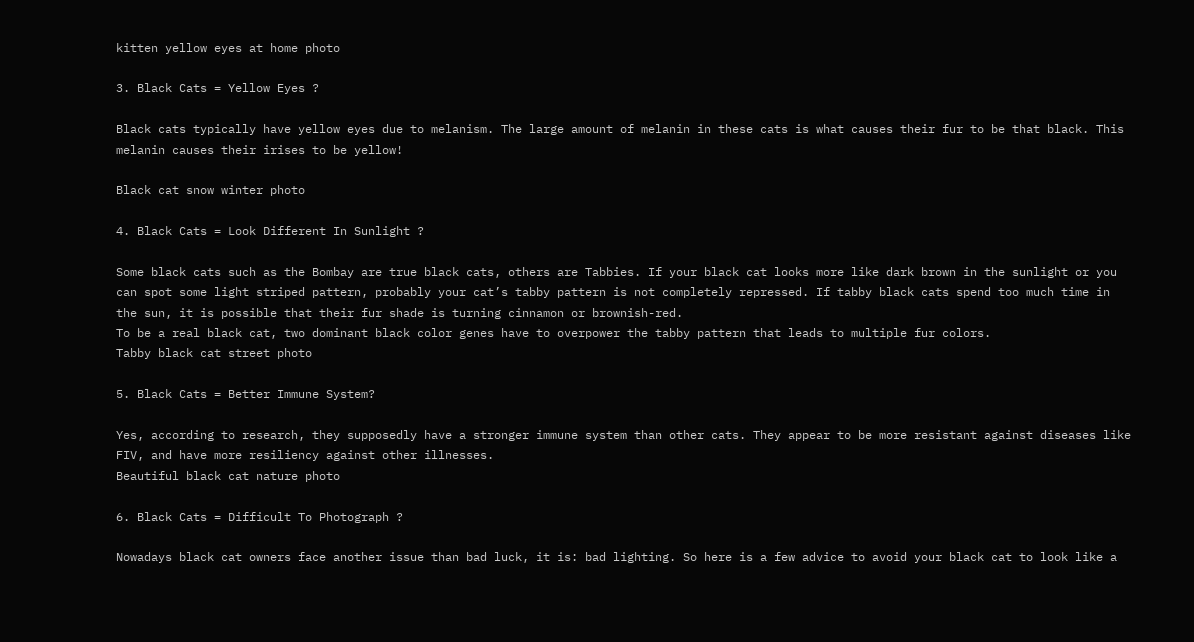kitten yellow eyes at home photo

3. Black Cats = Yellow Eyes ?

Black cats typically have yellow eyes due to melanism. The large amount of melanin in these cats is what causes their fur to be that black. This melanin causes their irises to be yellow!

Black cat snow winter photo

4. Black Cats = Look Different In Sunlight ?

Some black cats such as the Bombay are true black cats, others are Tabbies. If your black cat looks more like dark brown in the sunlight or you can spot some light striped pattern, probably your cat’s tabby pattern is not completely repressed. If tabby black cats spend too much time in the sun, it is possible that their fur shade is turning cinnamon or brownish-red.
To be a real black cat, two dominant black color genes have to overpower the tabby pattern that leads to multiple fur colors.
Tabby black cat street photo

5. Black Cats = Better Immune System?

Yes, according to research, they supposedly have a stronger immune system than other cats. They appear to be more resistant against diseases like FIV, and have more resiliency against other illnesses.
Beautiful black cat nature photo

6. Black Cats = Difficult To Photograph ?

Nowadays black cat owners face another issue than bad luck, it is: bad lighting. So here is a few advice to avoid your black cat to look like a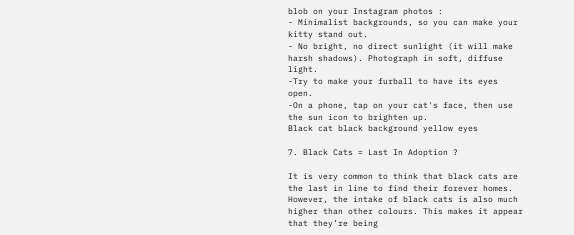blob on your Instagram photos :
- Minimalist backgrounds, so you can make your kitty stand out.
- No bright, no direct sunlight (it will make harsh shadows). Photograph in soft, diffuse light.
-Try to make your furball to have its eyes open.
-On a phone, tap on your cat's face, then use the sun icon to brighten up.
Black cat black background yellow eyes

7. Black Cats = Last In Adoption ?

It is very common to think that black cats are the last in line to find their forever homes. However, the intake of black cats is also much higher than other colours. This makes it appear that they’re being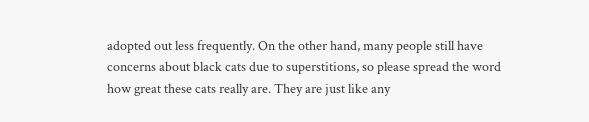adopted out less frequently. On the other hand, many people still have concerns about black cats due to superstitions, so please spread the word how great these cats really are. They are just like any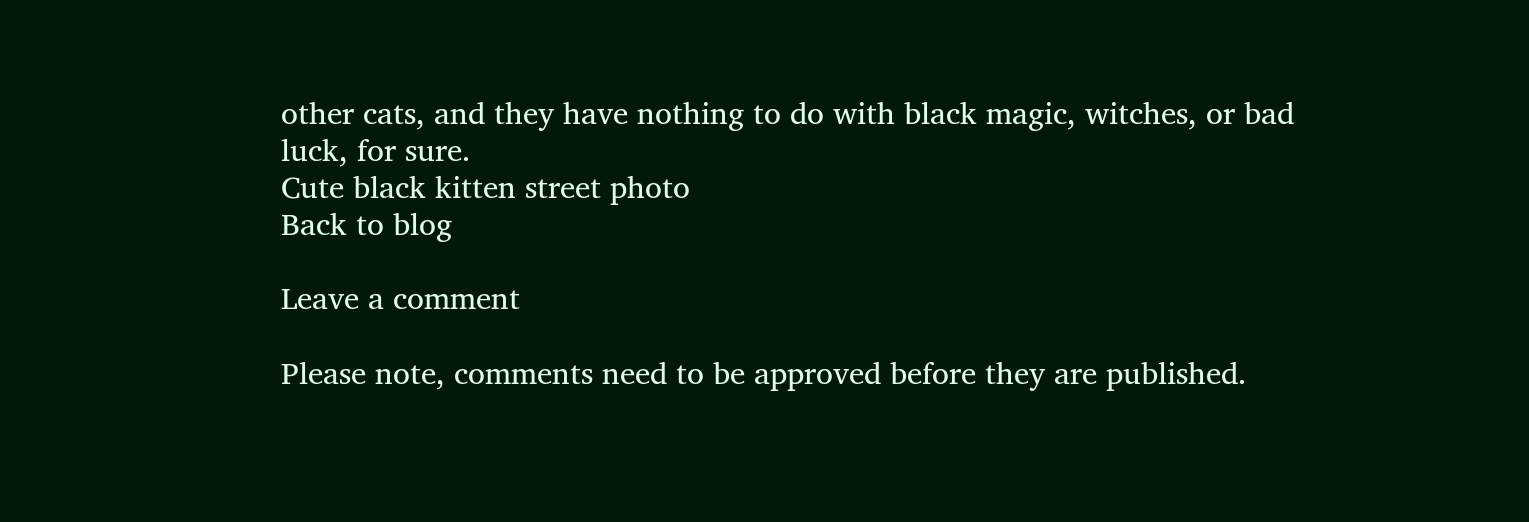other cats, and they have nothing to do with black magic, witches, or bad luck, for sure.
Cute black kitten street photo
Back to blog

Leave a comment

Please note, comments need to be approved before they are published.